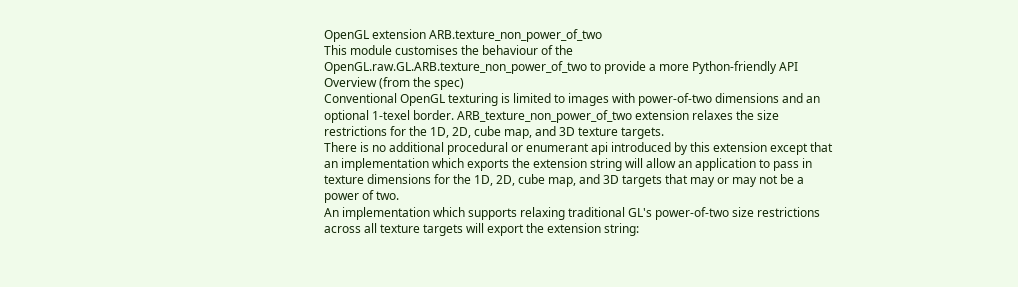OpenGL extension ARB.texture_non_power_of_two
This module customises the behaviour of the OpenGL.raw.GL.ARB.texture_non_power_of_two to provide a more Python-friendly API
Overview (from the spec)
Conventional OpenGL texturing is limited to images with power-of-two dimensions and an optional 1-texel border. ARB_texture_non_power_of_two extension relaxes the size restrictions for the 1D, 2D, cube map, and 3D texture targets.
There is no additional procedural or enumerant api introduced by this extension except that an implementation which exports the extension string will allow an application to pass in texture dimensions for the 1D, 2D, cube map, and 3D targets that may or may not be a power of two.
An implementation which supports relaxing traditional GL's power-of-two size restrictions across all texture targets will export the extension string: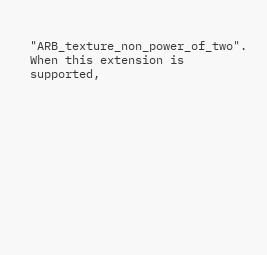"ARB_texture_non_power_of_two".
When this extension is supported,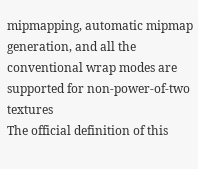mipmapping, automatic mipmap generation, and all the conventional wrap modes are supported for non-power-of-two textures
The official definition of this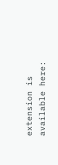extension is available here: